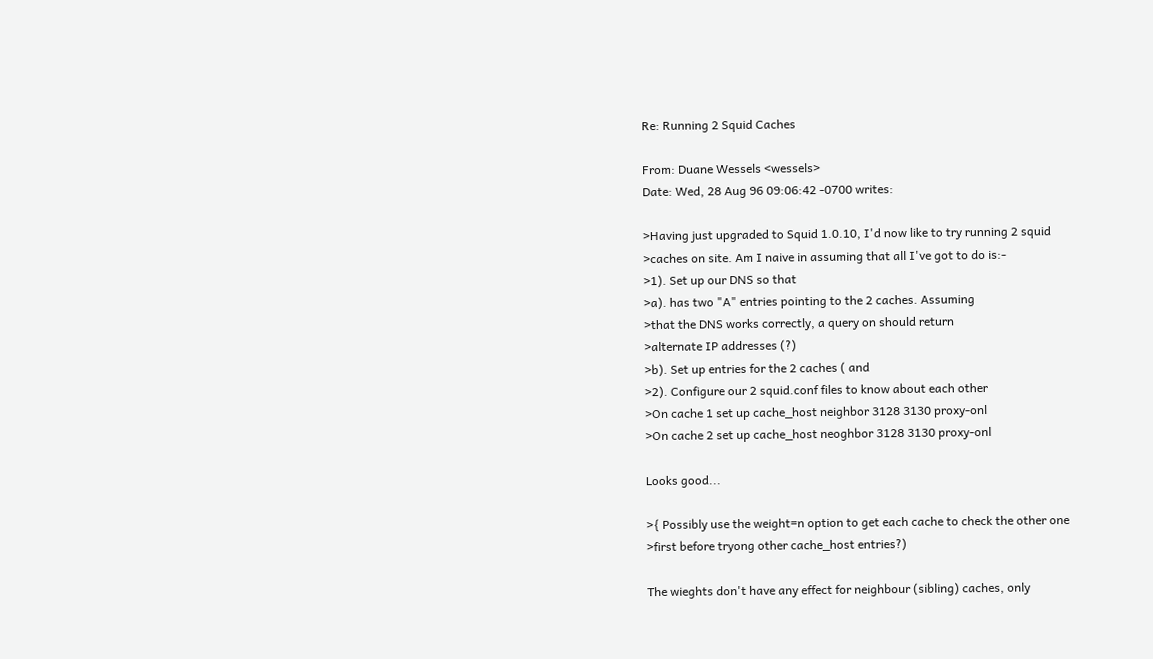Re: Running 2 Squid Caches

From: Duane Wessels <wessels>
Date: Wed, 28 Aug 96 09:06:42 -0700 writes:

>Having just upgraded to Squid 1.0.10, I'd now like to try running 2 squid
>caches on site. Am I naive in assuming that all I've got to do is:-
>1). Set up our DNS so that
>a). has two "A" entries pointing to the 2 caches. Assuming
>that the DNS works correctly, a query on should return
>alternate IP addresses (?)
>b). Set up entries for the 2 caches ( and
>2). Configure our 2 squid.conf files to know about each other
>On cache 1 set up cache_host neighbor 3128 3130 proxy-onl
>On cache 2 set up cache_host neoghbor 3128 3130 proxy-onl

Looks good...

>{ Possibly use the weight=n option to get each cache to check the other one
>first before tryong other cache_host entries?)

The wieghts don't have any effect for neighbour (sibling) caches, only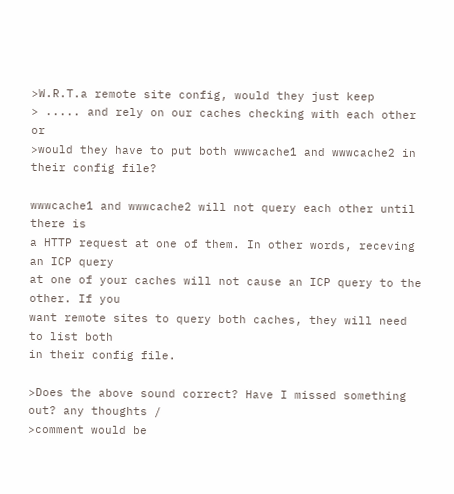>W.R.T.a remote site config, would they just keep
> ..... and rely on our caches checking with each other or
>would they have to put both wwwcache1 and wwwcache2 in their config file?

wwwcache1 and wwwcache2 will not query each other until there is
a HTTP request at one of them. In other words, receving an ICP query
at one of your caches will not cause an ICP query to the other. If you
want remote sites to query both caches, they will need to list both
in their config file.

>Does the above sound correct? Have I missed something out? any thoughts /
>comment would be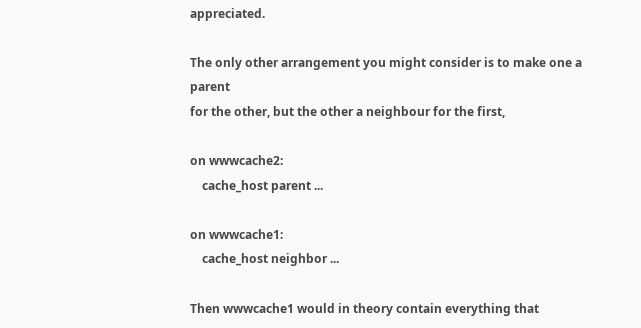appreciated.

The only other arrangement you might consider is to make one a parent
for the other, but the other a neighbour for the first,

on wwwcache2:
    cache_host parent ...

on wwwcache1:
    cache_host neighbor ...

Then wwwcache1 would in theory contain everything that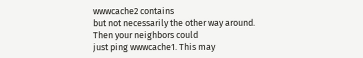wwwcache2 contains
but not necessarily the other way around. Then your neighbors could
just ping wwwcache1. This may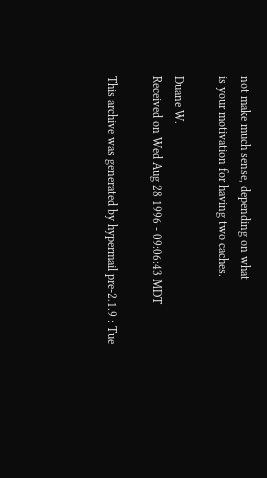not make much sense, depending on what
is your motivation for having two caches.

Duane W.
Received on Wed Aug 28 1996 - 09:06:43 MDT

This archive was generated by hypermail pre-2.1.9 : Tue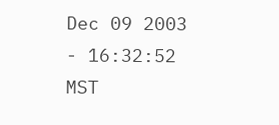Dec 09 2003 - 16:32:52 MST